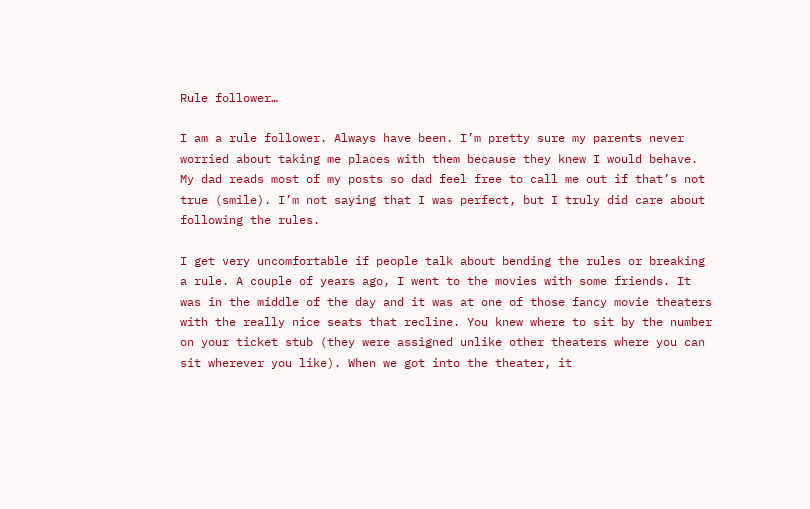Rule follower…

I am a rule follower. Always have been. I’m pretty sure my parents never worried about taking me places with them because they knew I would behave. My dad reads most of my posts so dad feel free to call me out if that’s not true (smile). I’m not saying that I was perfect, but I truly did care about following the rules.

I get very uncomfortable if people talk about bending the rules or breaking a rule. A couple of years ago, I went to the movies with some friends. It was in the middle of the day and it was at one of those fancy movie theaters with the really nice seats that recline. You knew where to sit by the number on your ticket stub (they were assigned unlike other theaters where you can sit wherever you like). When we got into the theater, it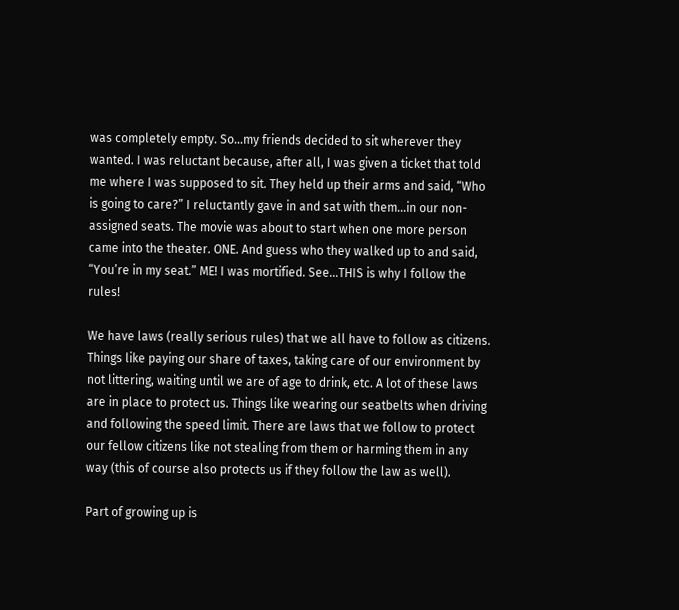was completely empty. So…my friends decided to sit wherever they wanted. I was reluctant because, after all, I was given a ticket that told me where I was supposed to sit. They held up their arms and said, “Who is going to care?” I reluctantly gave in and sat with them…in our non-assigned seats. The movie was about to start when one more person came into the theater. ONE. And guess who they walked up to and said, “You’re in my seat.” ME! I was mortified. See…THIS is why I follow the rules!

We have laws (really serious rules) that we all have to follow as citizens. Things like paying our share of taxes, taking care of our environment by not littering, waiting until we are of age to drink, etc. A lot of these laws are in place to protect us. Things like wearing our seatbelts when driving and following the speed limit. There are laws that we follow to protect our fellow citizens like not stealing from them or harming them in any way (this of course also protects us if they follow the law as well).

Part of growing up is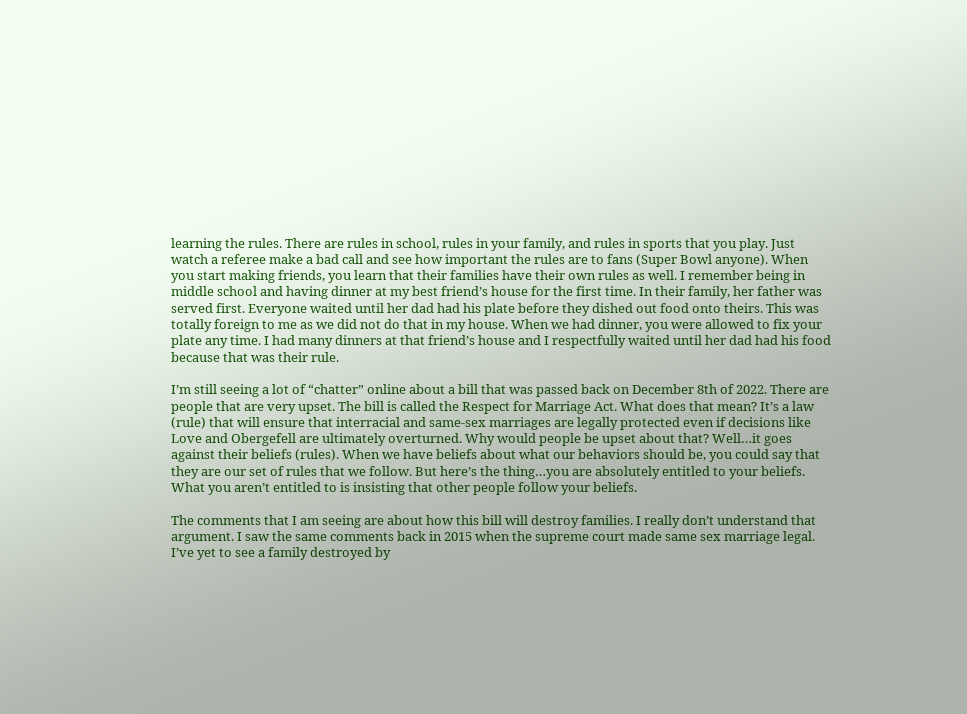learning the rules. There are rules in school, rules in your family, and rules in sports that you play. Just watch a referee make a bad call and see how important the rules are to fans (Super Bowl anyone). When you start making friends, you learn that their families have their own rules as well. I remember being in middle school and having dinner at my best friend’s house for the first time. In their family, her father was served first. Everyone waited until her dad had his plate before they dished out food onto theirs. This was totally foreign to me as we did not do that in my house. When we had dinner, you were allowed to fix your plate any time. I had many dinners at that friend’s house and I respectfully waited until her dad had his food because that was their rule.

I’m still seeing a lot of “chatter” online about a bill that was passed back on December 8th of 2022. There are people that are very upset. The bill is called the Respect for Marriage Act. What does that mean? It’s a law (rule) that will ensure that interracial and same-sex marriages are legally protected even if decisions like Love and Obergefell are ultimately overturned. Why would people be upset about that? Well…it goes against their beliefs (rules). When we have beliefs about what our behaviors should be, you could say that they are our set of rules that we follow. But here’s the thing…you are absolutely entitled to your beliefs. What you aren’t entitled to is insisting that other people follow your beliefs.

The comments that I am seeing are about how this bill will destroy families. I really don’t understand that argument. I saw the same comments back in 2015 when the supreme court made same sex marriage legal. I’ve yet to see a family destroyed by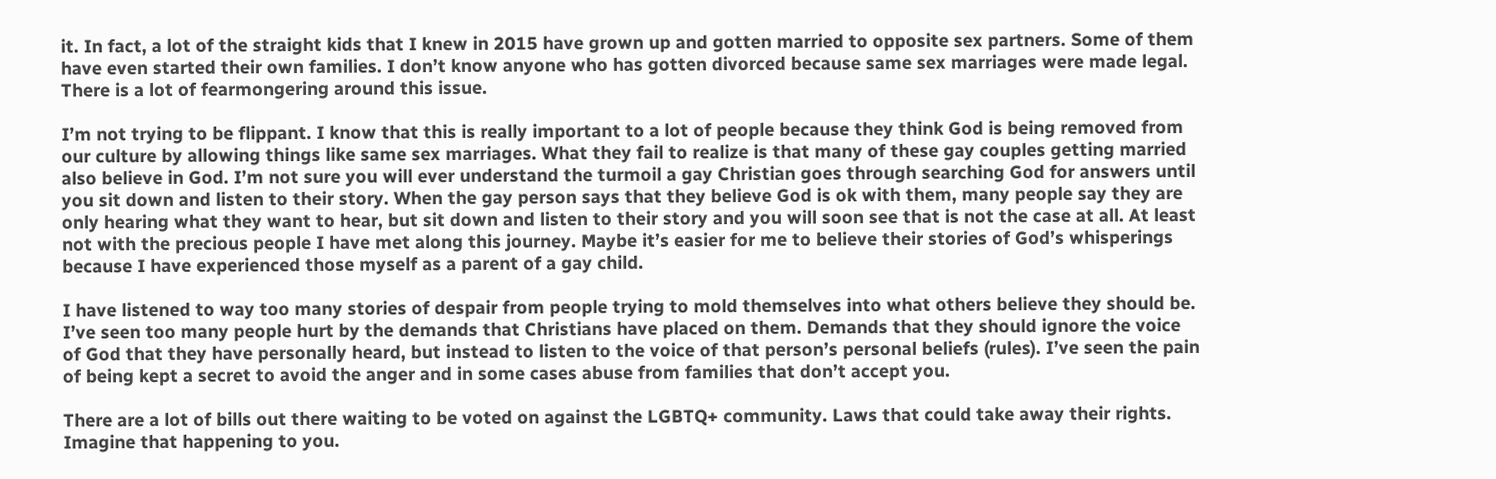it. In fact, a lot of the straight kids that I knew in 2015 have grown up and gotten married to opposite sex partners. Some of them have even started their own families. I don’t know anyone who has gotten divorced because same sex marriages were made legal. There is a lot of fearmongering around this issue.

I’m not trying to be flippant. I know that this is really important to a lot of people because they think God is being removed from our culture by allowing things like same sex marriages. What they fail to realize is that many of these gay couples getting married also believe in God. I’m not sure you will ever understand the turmoil a gay Christian goes through searching God for answers until you sit down and listen to their story. When the gay person says that they believe God is ok with them, many people say they are only hearing what they want to hear, but sit down and listen to their story and you will soon see that is not the case at all. At least not with the precious people I have met along this journey. Maybe it’s easier for me to believe their stories of God’s whisperings because I have experienced those myself as a parent of a gay child.

I have listened to way too many stories of despair from people trying to mold themselves into what others believe they should be. I’ve seen too many people hurt by the demands that Christians have placed on them. Demands that they should ignore the voice of God that they have personally heard, but instead to listen to the voice of that person’s personal beliefs (rules). I’ve seen the pain of being kept a secret to avoid the anger and in some cases abuse from families that don’t accept you.

There are a lot of bills out there waiting to be voted on against the LGBTQ+ community. Laws that could take away their rights. Imagine that happening to you.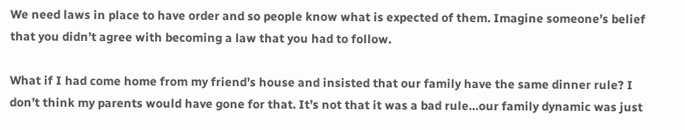We need laws in place to have order and so people know what is expected of them. Imagine someone’s belief that you didn’t agree with becoming a law that you had to follow.

What if I had come home from my friend’s house and insisted that our family have the same dinner rule? I don’t think my parents would have gone for that. It’s not that it was a bad rule…our family dynamic was just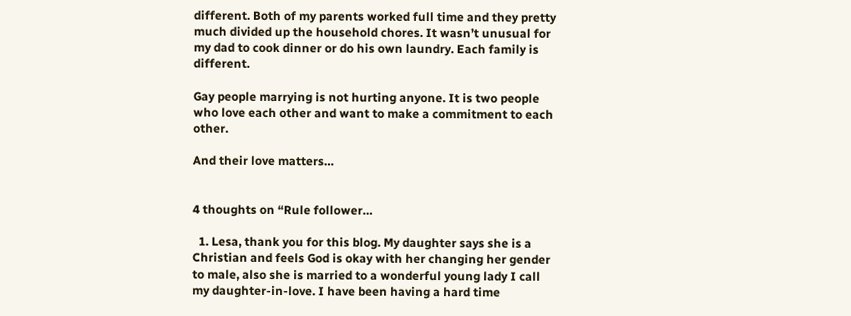different. Both of my parents worked full time and they pretty much divided up the household chores. It wasn’t unusual for my dad to cook dinner or do his own laundry. Each family is different.

Gay people marrying is not hurting anyone. It is two people who love each other and want to make a commitment to each other.

And their love matters…


4 thoughts on “Rule follower…

  1. Lesa, thank you for this blog. My daughter says she is a Christian and feels God is okay with her changing her gender to male, also she is married to a wonderful young lady I call my daughter-in-love. I have been having a hard time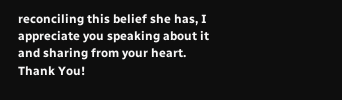reconciling this belief she has, I appreciate you speaking about it and sharing from your heart. Thank You!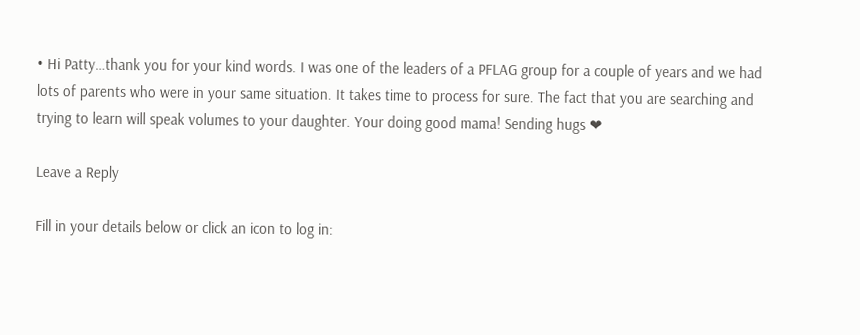• Hi Patty…thank you for your kind words. I was one of the leaders of a PFLAG group for a couple of years and we had lots of parents who were in your same situation. It takes time to process for sure. The fact that you are searching and trying to learn will speak volumes to your daughter. Your doing good mama! Sending hugs ❤

Leave a Reply

Fill in your details below or click an icon to log in: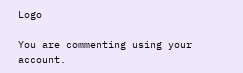Logo

You are commenting using your account.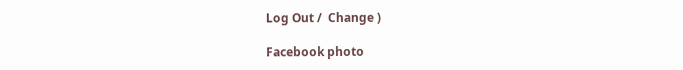Log Out /  Change )

Facebook photo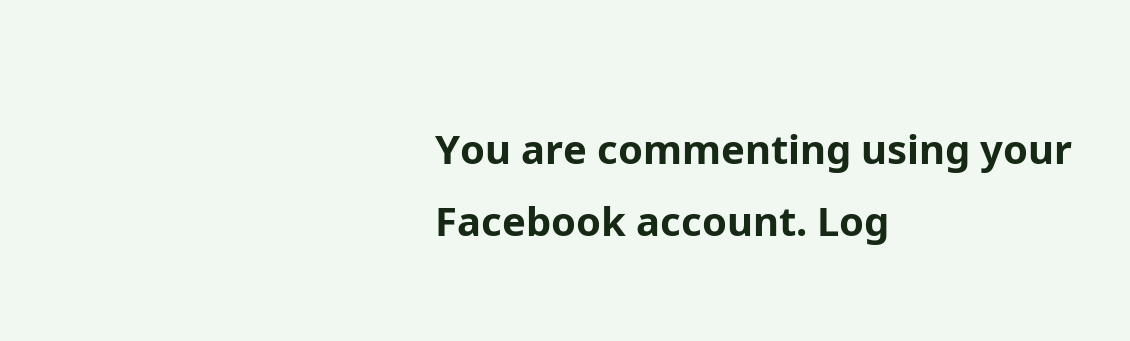You are commenting using your Facebook account. Log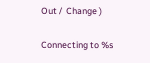Out /  Change )

Connecting to %s